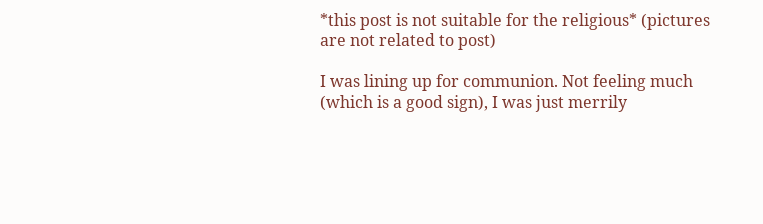*this post is not suitable for the religious* (pictures are not related to post)

I was lining up for communion. Not feeling much (which is a good sign), I was just merrily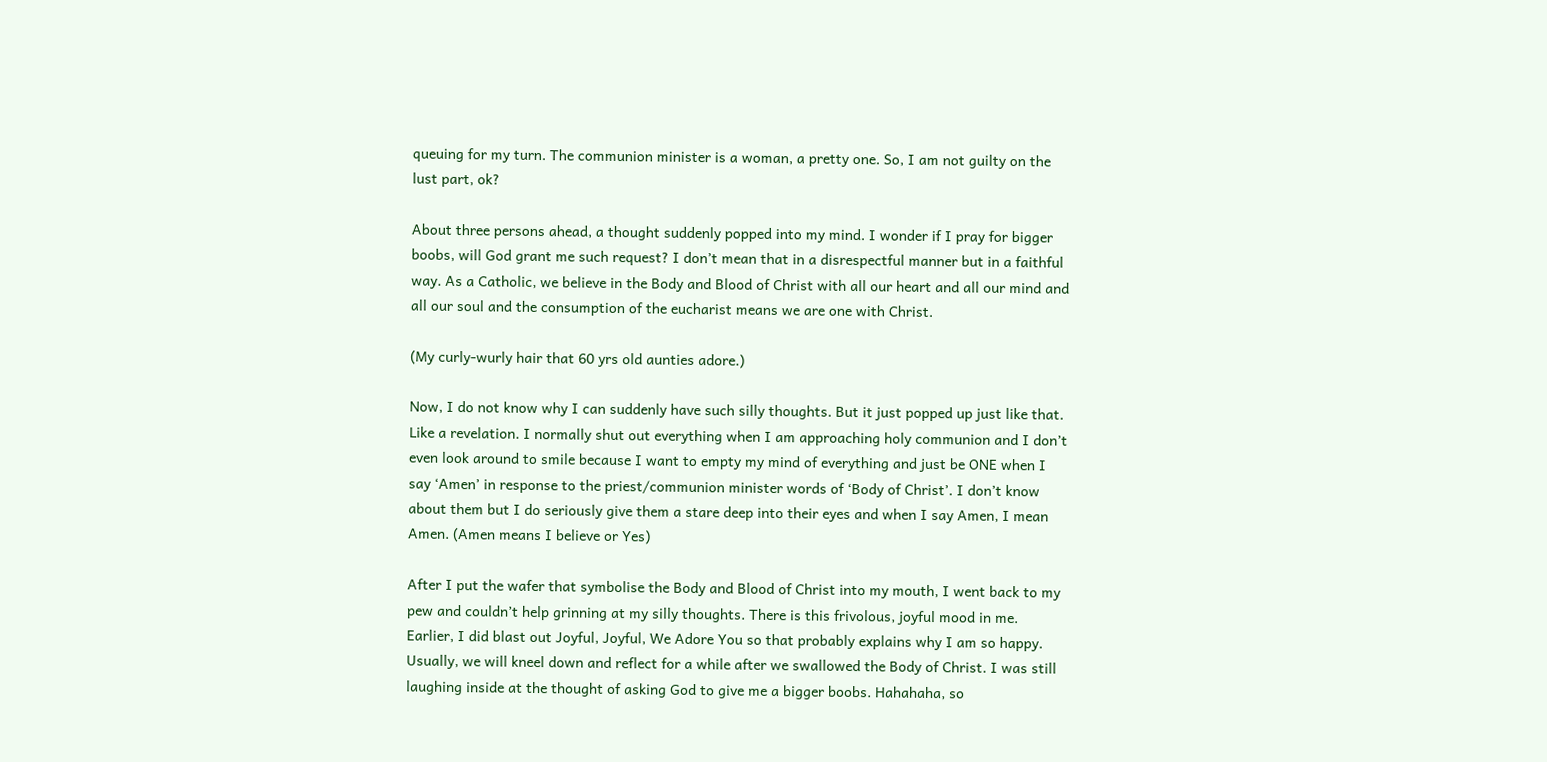queuing for my turn. The communion minister is a woman, a pretty one. So, I am not guilty on the lust part, ok?

About three persons ahead, a thought suddenly popped into my mind. I wonder if I pray for bigger boobs, will God grant me such request? I don’t mean that in a disrespectful manner but in a faithful way. As a Catholic, we believe in the Body and Blood of Christ with all our heart and all our mind and all our soul and the consumption of the eucharist means we are one with Christ.

(My curly-wurly hair that 60 yrs old aunties adore.)

Now, I do not know why I can suddenly have such silly thoughts. But it just popped up just like that. Like a revelation. I normally shut out everything when I am approaching holy communion and I don’t even look around to smile because I want to empty my mind of everything and just be ONE when I say ‘Amen’ in response to the priest/communion minister words of ‘Body of Christ’. I don’t know about them but I do seriously give them a stare deep into their eyes and when I say Amen, I mean Amen. (Amen means I believe or Yes)

After I put the wafer that symbolise the Body and Blood of Christ into my mouth, I went back to my pew and couldn’t help grinning at my silly thoughts. There is this frivolous, joyful mood in me. Earlier, I did blast out Joyful, Joyful, We Adore You so that probably explains why I am so happy. Usually, we will kneel down and reflect for a while after we swallowed the Body of Christ. I was still laughing inside at the thought of asking God to give me a bigger boobs. Hahahaha, so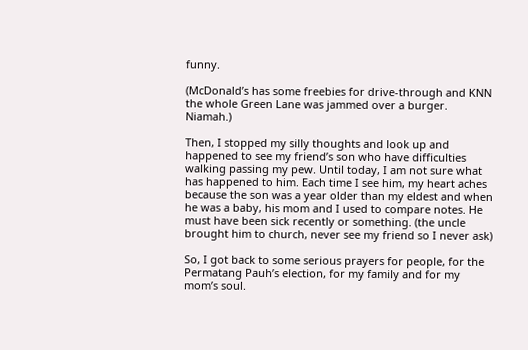funny.

(McDonald’s has some freebies for drive-through and KNN the whole Green Lane was jammed over a burger. Niamah.)

Then, I stopped my silly thoughts and look up and happened to see my friend’s son who have difficulties walking passing my pew. Until today, I am not sure what has happened to him. Each time I see him, my heart aches because the son was a year older than my eldest and when he was a baby, his mom and I used to compare notes. He must have been sick recently or something. (the uncle brought him to church, never see my friend so I never ask)

So, I got back to some serious prayers for people, for the Permatang Pauh’s election, for my family and for my mom’s soul.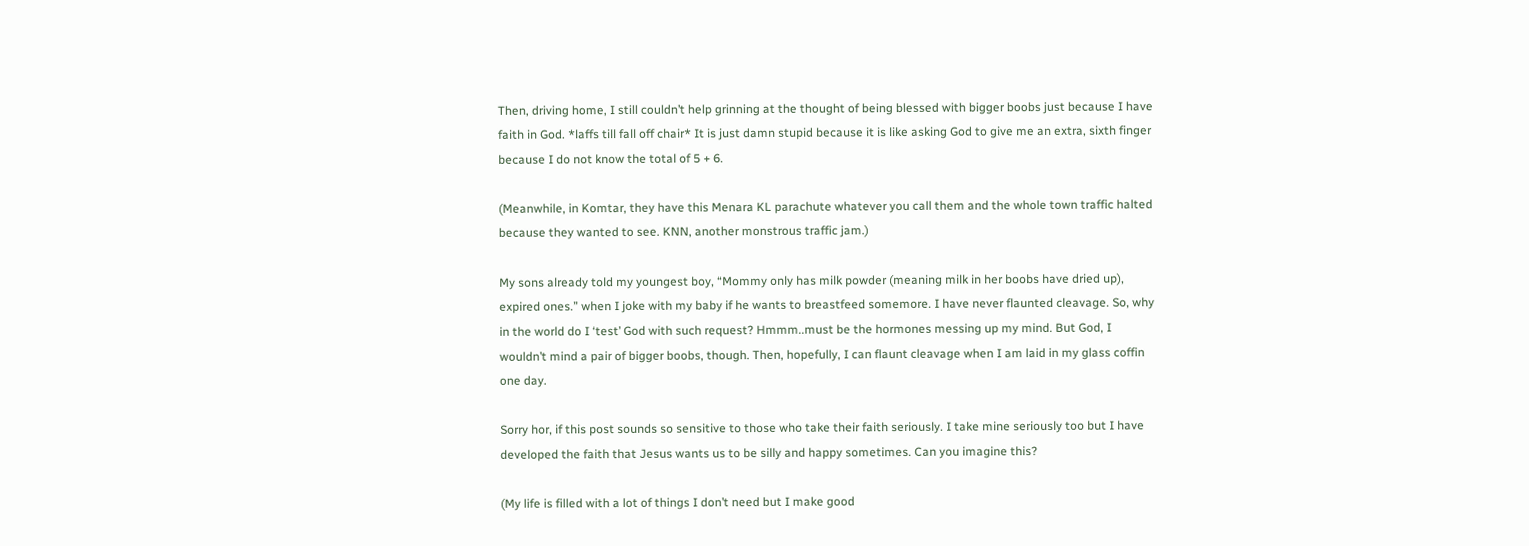Then, driving home, I still couldn’t help grinning at the thought of being blessed with bigger boobs just because I have faith in God. *laffs till fall off chair* It is just damn stupid because it is like asking God to give me an extra, sixth finger because I do not know the total of 5 + 6.

(Meanwhile, in Komtar, they have this Menara KL parachute whatever you call them and the whole town traffic halted because they wanted to see. KNN, another monstrous traffic jam.)

My sons already told my youngest boy, “Mommy only has milk powder (meaning milk in her boobs have dried up), expired ones.” when I joke with my baby if he wants to breastfeed somemore. I have never flaunted cleavage. So, why in the world do I ‘test’ God with such request? Hmmm..must be the hormones messing up my mind. But God, I wouldn’t mind a pair of bigger boobs, though. Then, hopefully, I can flaunt cleavage when I am laid in my glass coffin one day.

Sorry hor, if this post sounds so sensitive to those who take their faith seriously. I take mine seriously too but I have developed the faith that Jesus wants us to be silly and happy sometimes. Can you imagine this?

(My life is filled with a lot of things I don’t need but I make good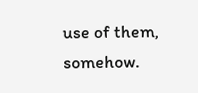use of them, somehow.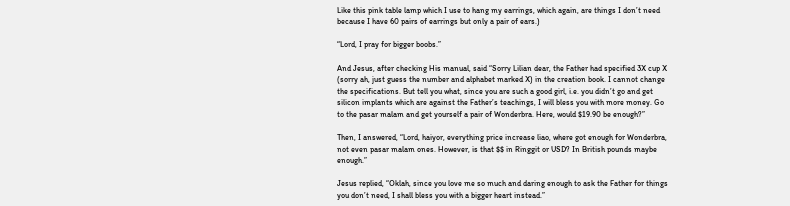Like this pink table lamp which I use to hang my earrings, which again, are things I don’t need because I have 60 pairs of earrings but only a pair of ears.)

“Lord, I pray for bigger boobs.”

And Jesus, after checking His manual, said “Sorry Lilian dear, the Father had specified 3X cup X (sorry ah, just guess the number and alphabet marked X) in the creation book. I cannot change the specifications. But tell you what, since you are such a good girl, i.e. you didn’t go and get silicon implants which are against the Father’s teachings, I will bless you with more money. Go to the pasar malam and get yourself a pair of Wonderbra. Here, would $19.90 be enough?”

Then, I answered, “Lord, haiyor, everything price increase liao, where got enough for Wonderbra, not even pasar malam ones. However, is that $$ in Ringgit or USD? In British pounds maybe enough.”

Jesus replied, “Oklah, since you love me so much and daring enough to ask the Father for things you don’t need, I shall bless you with a bigger heart instead.”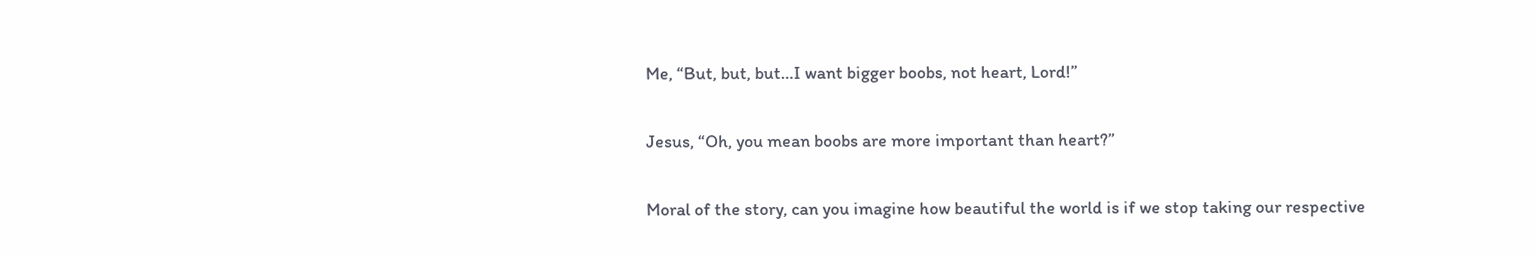Me, “But, but, but…I want bigger boobs, not heart, Lord!”

Jesus, “Oh, you mean boobs are more important than heart?”

Moral of the story, can you imagine how beautiful the world is if we stop taking our respective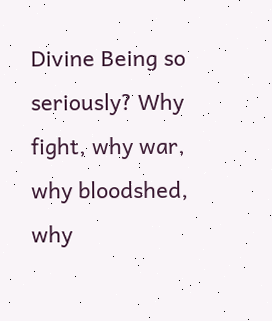Divine Being so seriously? Why fight, why war, why bloodshed, why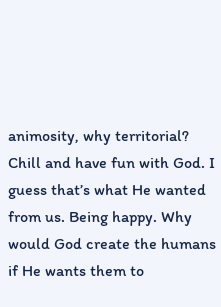animosity, why territorial? Chill and have fun with God. I guess that’s what He wanted from us. Being happy. Why would God create the humans if He wants them to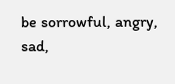be sorrowful, angry, sad,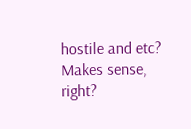hostile and etc? Makes sense, right?